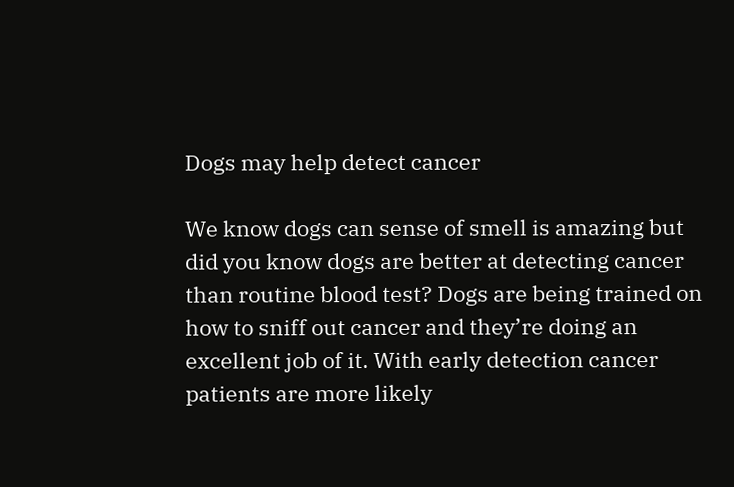Dogs may help detect cancer

We know dogs can sense of smell is amazing but did you know dogs are better at detecting cancer than routine blood test? Dogs are being trained on how to sniff out cancer and they’re doing an excellent job of it. With early detection cancer patients are more likely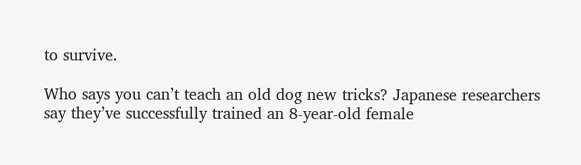to survive.

Who says you can’t teach an old dog new tricks? Japanese researchers say they’ve successfully trained an 8-year-old female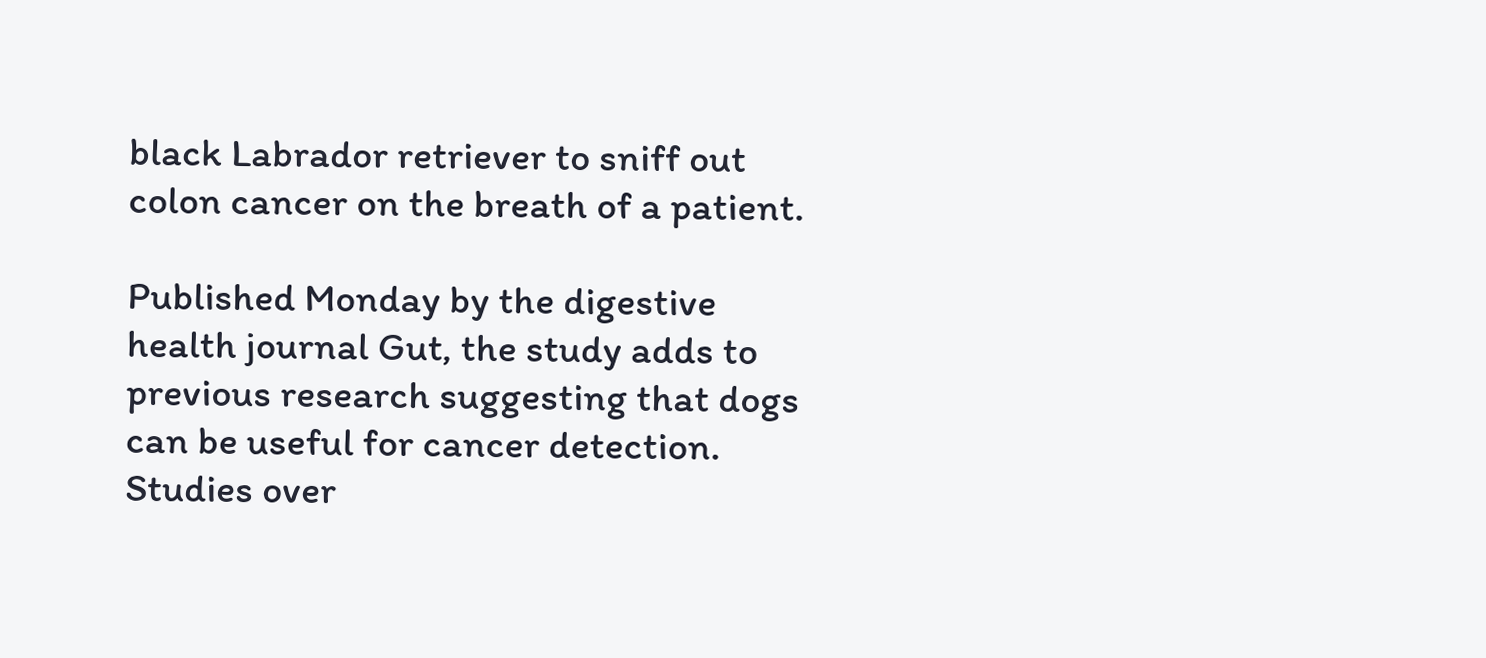black Labrador retriever to sniff out colon cancer on the breath of a patient.

Published Monday by the digestive health journal Gut, the study adds to previous research suggesting that dogs can be useful for cancer detection. Studies over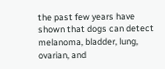the past few years have shown that dogs can detect melanoma, bladder, lung, ovarian, and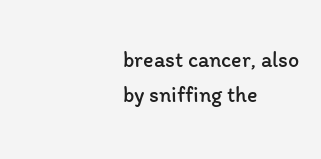breast cancer, also by sniffing the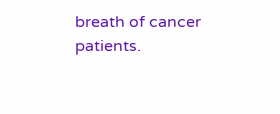breath of cancer patients.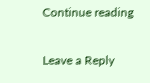Continue reading

Leave a Reply